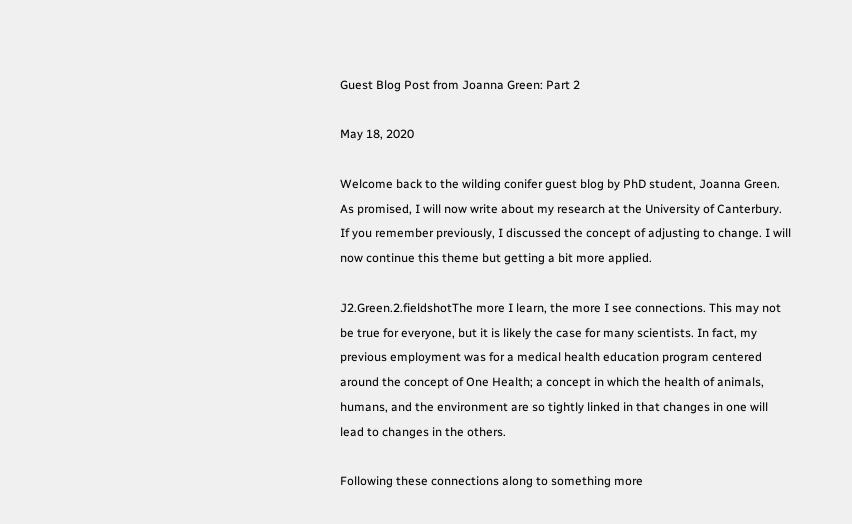Guest Blog Post from Joanna Green: Part 2

May 18, 2020

Welcome back to the wilding conifer guest blog by PhD student, Joanna Green. As promised, I will now write about my research at the University of Canterbury. If you remember previously, I discussed the concept of adjusting to change. I will now continue this theme but getting a bit more applied.

J2.Green.2.fieldshotThe more I learn, the more I see connections. This may not be true for everyone, but it is likely the case for many scientists. In fact, my previous employment was for a medical health education program centered around the concept of One Health; a concept in which the health of animals, humans, and the environment are so tightly linked in that changes in one will lead to changes in the others.

Following these connections along to something more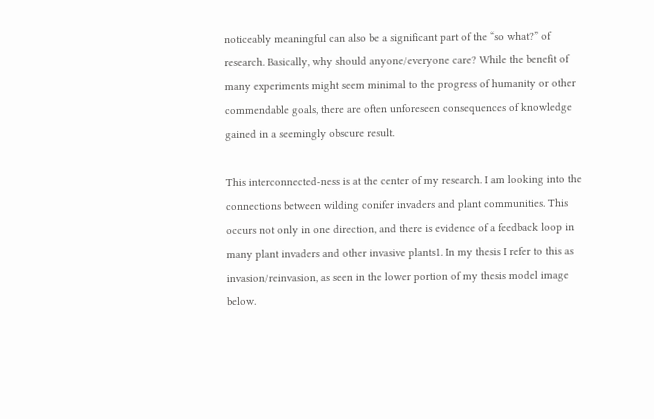noticeably meaningful can also be a significant part of the “so what?” of research. Basically, why should anyone/everyone care? While the benefit of many experiments might seem minimal to the progress of humanity or other commendable goals, there are often unforeseen consequences of knowledge gained in a seemingly obscure result.

This interconnected-ness is at the center of my research. I am looking into the connections between wilding conifer invaders and plant communities. This occurs not only in one direction, and there is evidence of a feedback loop in many plant invaders and other invasive plants1. In my thesis I refer to this as invasion/reinvasion, as seen in the lower portion of my thesis model image below.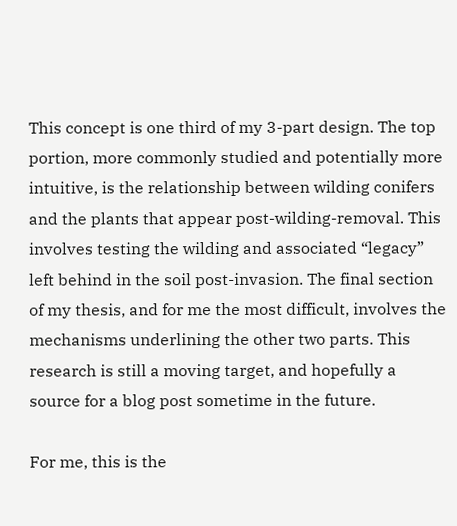This concept is one third of my 3-part design. The top portion, more commonly studied and potentially more intuitive, is the relationship between wilding conifers and the plants that appear post-wilding-removal. This involves testing the wilding and associated “legacy” left behind in the soil post-invasion. The final section of my thesis, and for me the most difficult, involves the mechanisms underlining the other two parts. This research is still a moving target, and hopefully a source for a blog post sometime in the future.

For me, this is the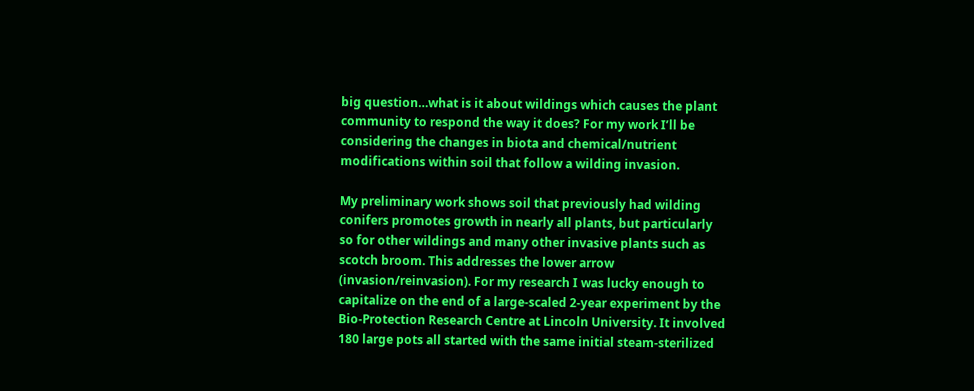big question…what is it about wildings which causes the plant community to respond the way it does? For my work I’ll be considering the changes in biota and chemical/nutrient modifications within soil that follow a wilding invasion.

My preliminary work shows soil that previously had wilding conifers promotes growth in nearly all plants, but particularly so for other wildings and many other invasive plants such as scotch broom. This addresses the lower arrow (invasion/reinvasion). For my research I was lucky enough to capitalize on the end of a large-scaled 2-year experiment by the Bio-Protection Research Centre at Lincoln University. It involved 180 large pots all started with the same initial steam-sterilized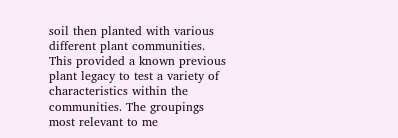soil then planted with various different plant communities. This provided a known previous plant legacy to test a variety of characteristics within the communities. The groupings most relevant to me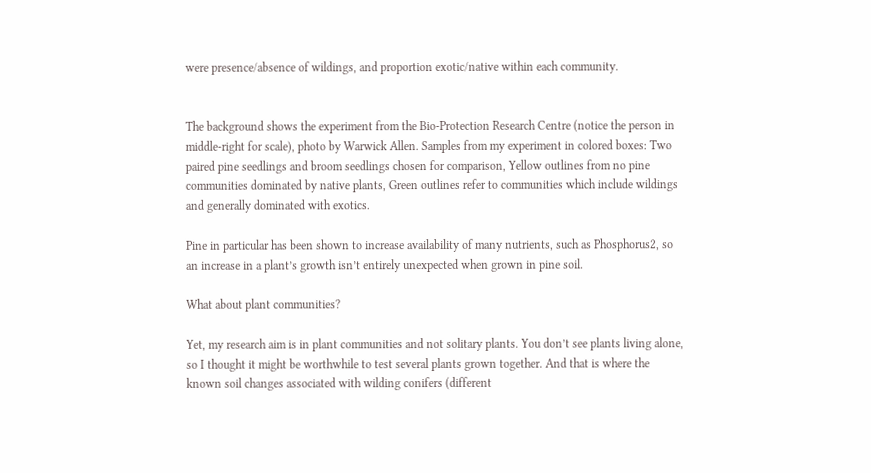were presence/absence of wildings, and proportion exotic/native within each community.


The background shows the experiment from the Bio-Protection Research Centre (notice the person in middle-right for scale), photo by Warwick Allen. Samples from my experiment in colored boxes: Two paired pine seedlings and broom seedlings chosen for comparison, Yellow outlines from no pine communities dominated by native plants, Green outlines refer to communities which include wildings and generally dominated with exotics.

Pine in particular has been shown to increase availability of many nutrients, such as Phosphorus2, so an increase in a plant’s growth isn’t entirely unexpected when grown in pine soil.

What about plant communities?

Yet, my research aim is in plant communities and not solitary plants. You don’t see plants living alone, so I thought it might be worthwhile to test several plants grown together. And that is where the known soil changes associated with wilding conifers (different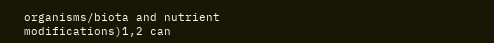organisms/biota and nutrient modifications)1,2 can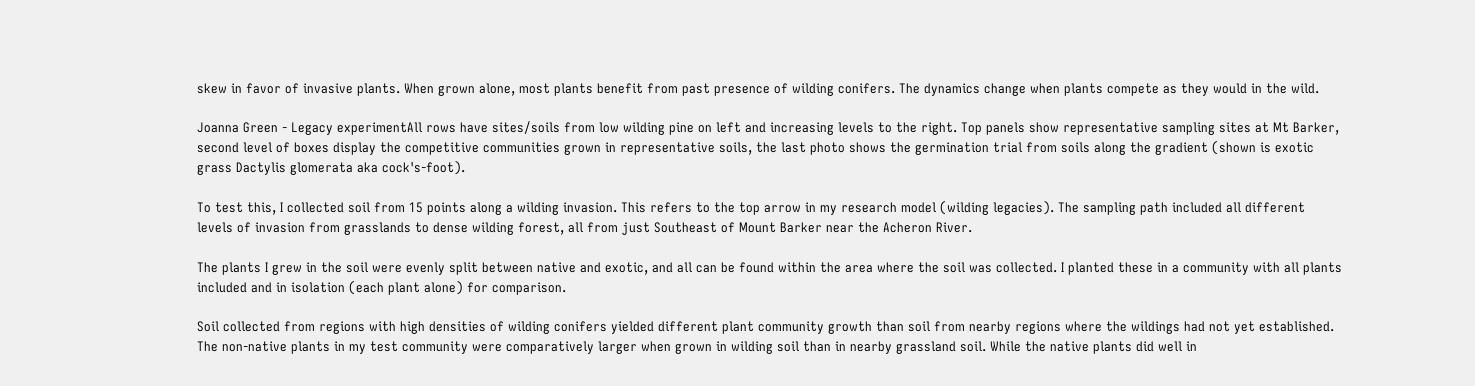skew in favor of invasive plants. When grown alone, most plants benefit from past presence of wilding conifers. The dynamics change when plants compete as they would in the wild.

Joanna Green - Legacy experimentAll rows have sites/soils from low wilding pine on left and increasing levels to the right. Top panels show representative sampling sites at Mt Barker, second level of boxes display the competitive communities grown in representative soils, the last photo shows the germination trial from soils along the gradient (shown is exotic grass Dactylis glomerata aka cock's-foot).

To test this, I collected soil from 15 points along a wilding invasion. This refers to the top arrow in my research model (wilding legacies). The sampling path included all different levels of invasion from grasslands to dense wilding forest, all from just Southeast of Mount Barker near the Acheron River.

The plants I grew in the soil were evenly split between native and exotic, and all can be found within the area where the soil was collected. I planted these in a community with all plants included and in isolation (each plant alone) for comparison.

Soil collected from regions with high densities of wilding conifers yielded different plant community growth than soil from nearby regions where the wildings had not yet established. The non-native plants in my test community were comparatively larger when grown in wilding soil than in nearby grassland soil. While the native plants did well in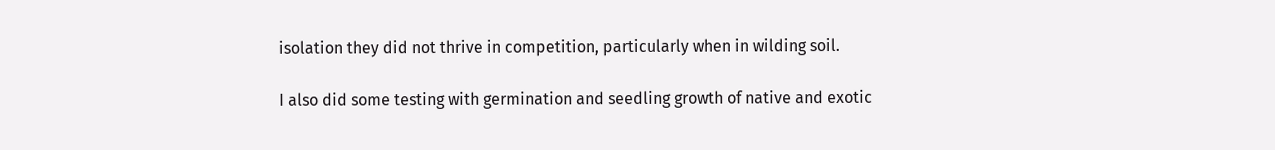isolation they did not thrive in competition, particularly when in wilding soil.

I also did some testing with germination and seedling growth of native and exotic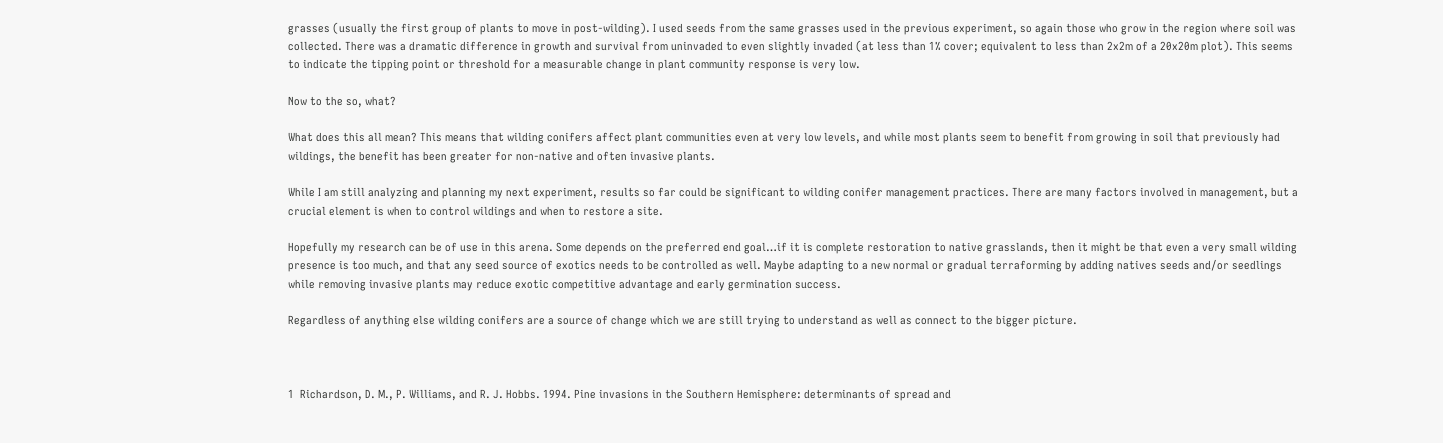grasses (usually the first group of plants to move in post-wilding). I used seeds from the same grasses used in the previous experiment, so again those who grow in the region where soil was collected. There was a dramatic difference in growth and survival from uninvaded to even slightly invaded (at less than 1% cover; equivalent to less than 2x2m of a 20x20m plot). This seems to indicate the tipping point or threshold for a measurable change in plant community response is very low.

Now to the so, what?

What does this all mean? This means that wilding conifers affect plant communities even at very low levels, and while most plants seem to benefit from growing in soil that previously had wildings, the benefit has been greater for non-native and often invasive plants.

While I am still analyzing and planning my next experiment, results so far could be significant to wilding conifer management practices. There are many factors involved in management, but a crucial element is when to control wildings and when to restore a site.

Hopefully my research can be of use in this arena. Some depends on the preferred end goal…if it is complete restoration to native grasslands, then it might be that even a very small wilding presence is too much, and that any seed source of exotics needs to be controlled as well. Maybe adapting to a new normal or gradual terraforming by adding natives seeds and/or seedlings while removing invasive plants may reduce exotic competitive advantage and early germination success.

Regardless of anything else wilding conifers are a source of change which we are still trying to understand as well as connect to the bigger picture.



1  Richardson, D. M., P. Williams, and R. J. Hobbs. 1994. Pine invasions in the Southern Hemisphere: determinants of spread and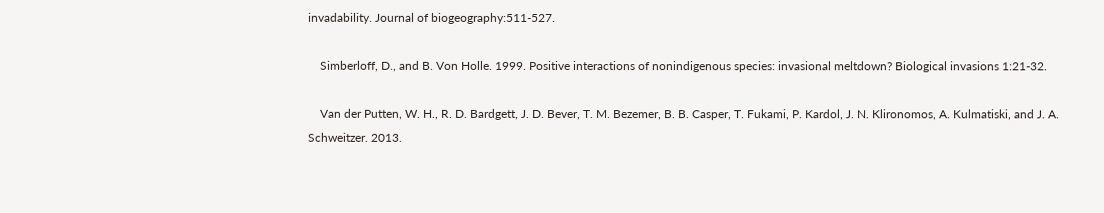invadability. Journal of biogeography:511-527.

    Simberloff, D., and B. Von Holle. 1999. Positive interactions of nonindigenous species: invasional meltdown? Biological invasions 1:21-32.

    Van der Putten, W. H., R. D. Bardgett, J. D. Bever, T. M. Bezemer, B. B. Casper, T. Fukami, P. Kardol, J. N. Klironomos, A. Kulmatiski, and J. A. Schweitzer. 2013.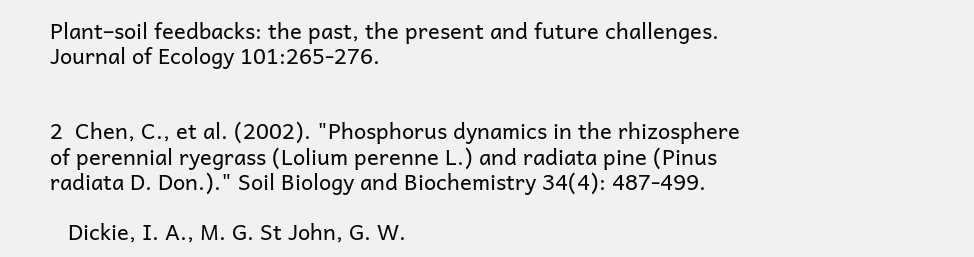Plant–soil feedbacks: the past, the present and future challenges. Journal of Ecology 101:265-276.


2  Chen, C., et al. (2002). "Phosphorus dynamics in the rhizosphere of perennial ryegrass (Lolium perenne L.) and radiata pine (Pinus radiata D. Don.)." Soil Biology and Biochemistry 34(4): 487-499.

   Dickie, I. A., M. G. St John, G. W.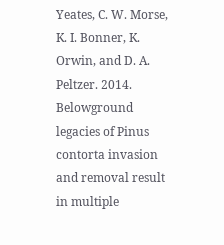Yeates, C. W. Morse, K. I. Bonner, K. Orwin, and D. A. Peltzer. 2014. Belowground legacies of Pinus contorta invasion and removal result in multiple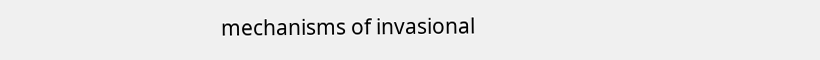mechanisms of invasional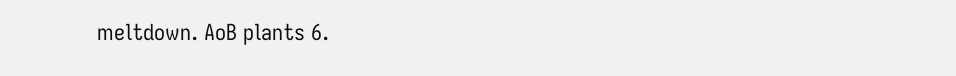meltdown. AoB plants 6.